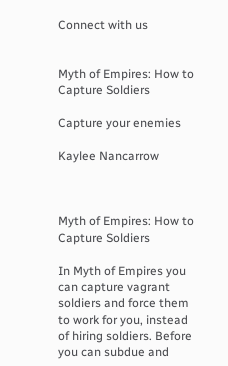Connect with us


Myth of Empires: How to Capture Soldiers

Capture your enemies

Kaylee Nancarrow



Myth of Empires: How to Capture Soldiers

In Myth of Empires you can capture vagrant soldiers and force them to work for you, instead of hiring soldiers. Before you can subdue and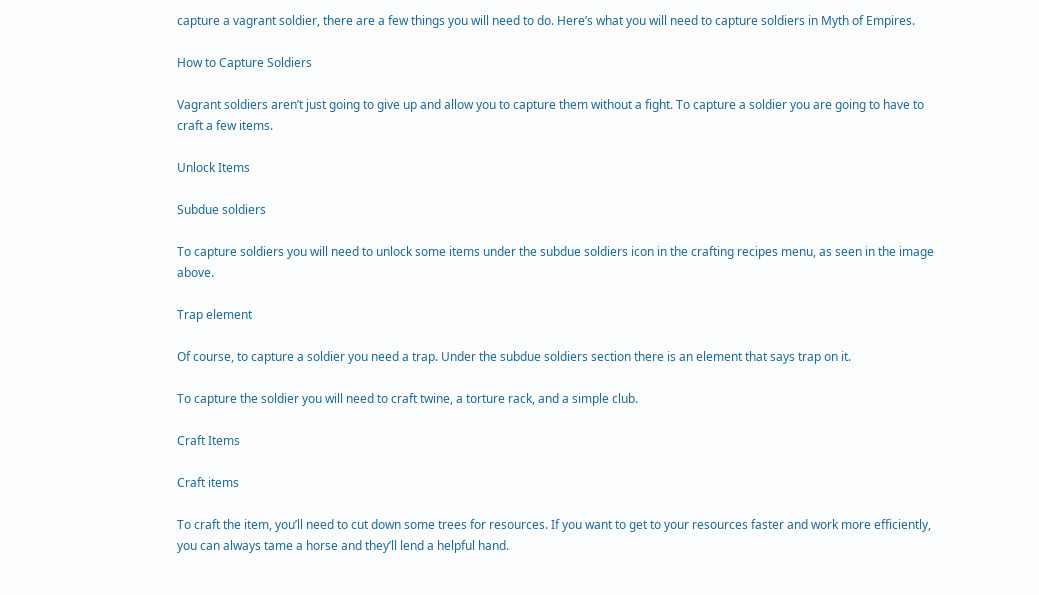capture a vagrant soldier, there are a few things you will need to do. Here’s what you will need to capture soldiers in Myth of Empires.

How to Capture Soldiers

Vagrant soldiers aren’t just going to give up and allow you to capture them without a fight. To capture a soldier you are going to have to craft a few items.

Unlock Items

Subdue soldiers

To capture soldiers you will need to unlock some items under the subdue soldiers icon in the crafting recipes menu, as seen in the image above.

Trap element

Of course, to capture a soldier you need a trap. Under the subdue soldiers section there is an element that says trap on it.

To capture the soldier you will need to craft twine, a torture rack, and a simple club.

Craft Items

Craft items

To craft the item, you’ll need to cut down some trees for resources. If you want to get to your resources faster and work more efficiently, you can always tame a horse and they’ll lend a helpful hand.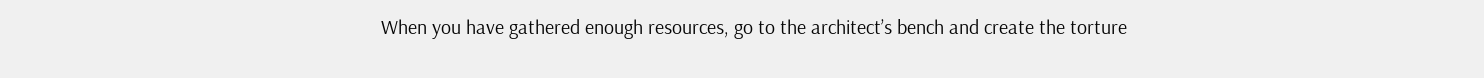When you have gathered enough resources, go to the architect’s bench and create the torture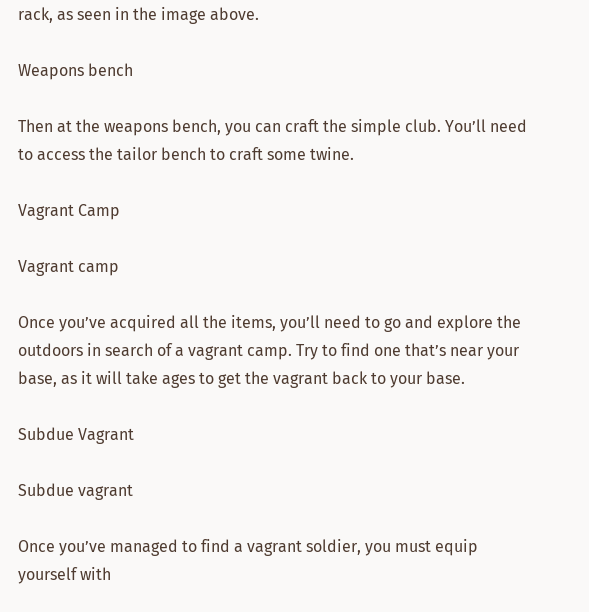rack, as seen in the image above.

Weapons bench

Then at the weapons bench, you can craft the simple club. You’ll need to access the tailor bench to craft some twine.

Vagrant Camp

Vagrant camp

Once you’ve acquired all the items, you’ll need to go and explore the outdoors in search of a vagrant camp. Try to find one that’s near your base, as it will take ages to get the vagrant back to your base.

Subdue Vagrant

Subdue vagrant

Once you’ve managed to find a vagrant soldier, you must equip yourself with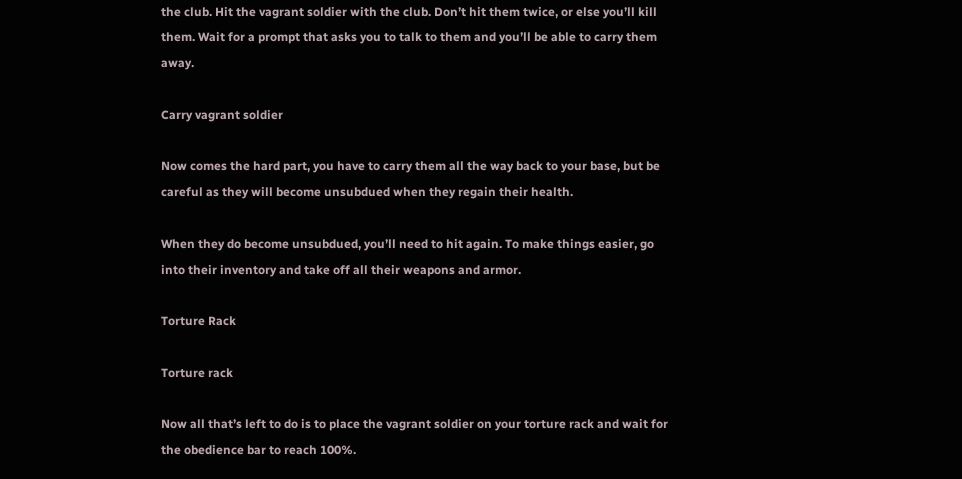the club. Hit the vagrant soldier with the club. Don’t hit them twice, or else you’ll kill them. Wait for a prompt that asks you to talk to them and you’ll be able to carry them away.

Carry vagrant soldier

Now comes the hard part, you have to carry them all the way back to your base, but be careful as they will become unsubdued when they regain their health.

When they do become unsubdued, you’ll need to hit again. To make things easier, go into their inventory and take off all their weapons and armor.

Torture Rack

Torture rack

Now all that’s left to do is to place the vagrant soldier on your torture rack and wait for the obedience bar to reach 100%.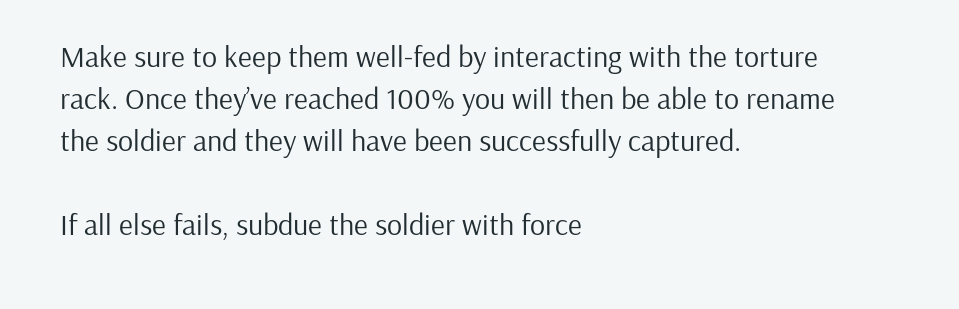Make sure to keep them well-fed by interacting with the torture rack. Once they’ve reached 100% you will then be able to rename the soldier and they will have been successfully captured.

If all else fails, subdue the soldier with force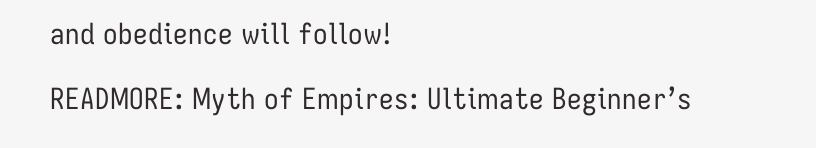and obedience will follow!

READMORE: Myth of Empires: Ultimate Beginner’s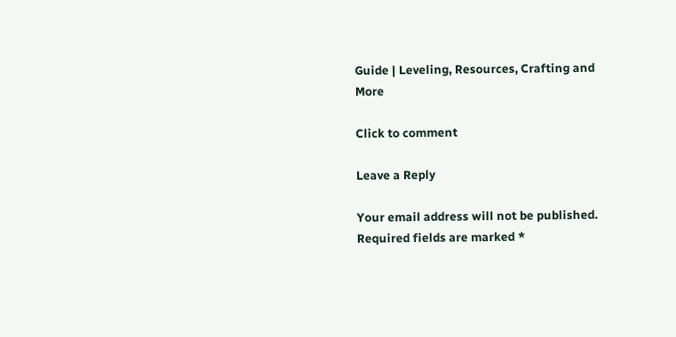Guide | Leveling, Resources, Crafting and More

Click to comment

Leave a Reply

Your email address will not be published. Required fields are marked *